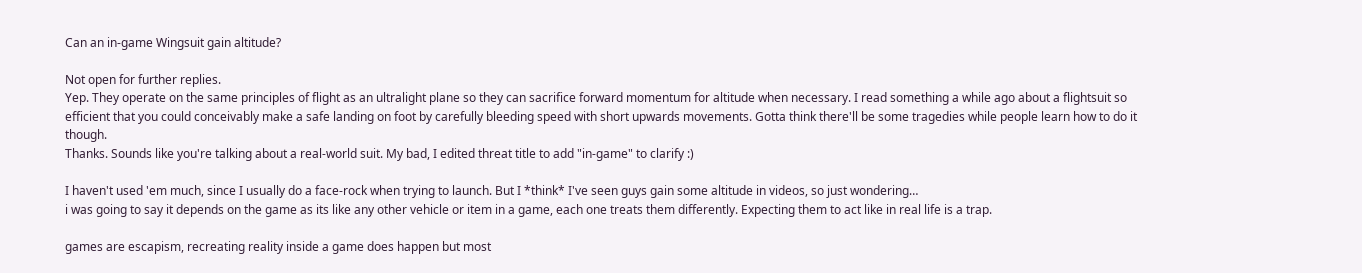Can an in-game Wingsuit gain altitude?

Not open for further replies.
Yep. They operate on the same principles of flight as an ultralight plane so they can sacrifice forward momentum for altitude when necessary. I read something a while ago about a flightsuit so efficient that you could conceivably make a safe landing on foot by carefully bleeding speed with short upwards movements. Gotta think there'll be some tragedies while people learn how to do it though.
Thanks. Sounds like you're talking about a real-world suit. My bad, I edited threat title to add "in-game" to clarify :)

I haven't used 'em much, since I usually do a face-rock when trying to launch. But I *think* I've seen guys gain some altitude in videos, so just wondering…
i was going to say it depends on the game as its like any other vehicle or item in a game, each one treats them differently. Expecting them to act like in real life is a trap.

games are escapism, recreating reality inside a game does happen but most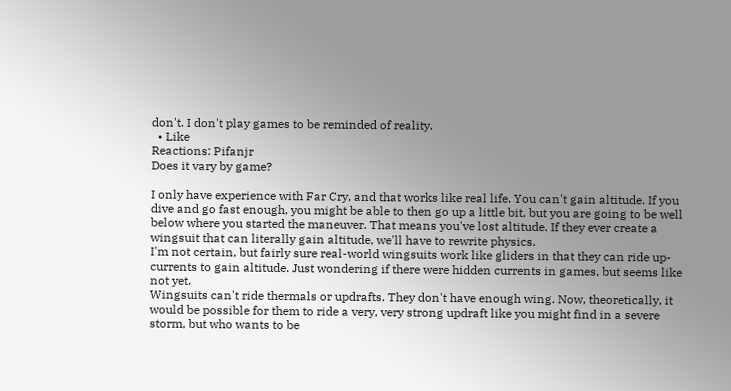don't. I don't play games to be reminded of reality.
  • Like
Reactions: Pifanjr
Does it vary by game?

I only have experience with Far Cry, and that works like real life. You can't gain altitude. If you dive and go fast enough, you might be able to then go up a little bit, but you are going to be well below where you started the maneuver. That means you've lost altitude. If they ever create a wingsuit that can literally gain altitude, we'll have to rewrite physics.
I'm not certain, but fairly sure real-world wingsuits work like gliders in that they can ride up-currents to gain altitude. Just wondering if there were hidden currents in games, but seems like not yet.
Wingsuits can't ride thermals or updrafts. They don't have enough wing. Now, theoretically, it would be possible for them to ride a very, very strong updraft like you might find in a severe storm, but who wants to be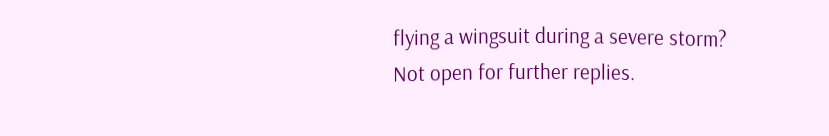flying a wingsuit during a severe storm?
Not open for further replies.